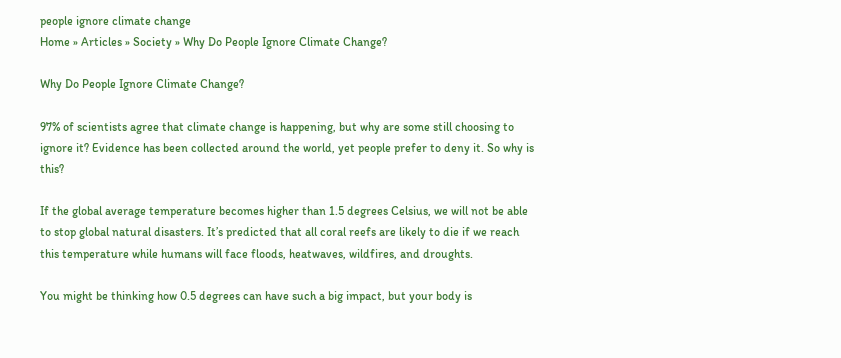people ignore climate change
Home » Articles » Society » Why Do People Ignore Climate Change?

Why Do People Ignore Climate Change?

97% of scientists agree that climate change is happening, but why are some still choosing to ignore it? Evidence has been collected around the world, yet people prefer to deny it. So why is this?

If the global average temperature becomes higher than 1.5 degrees Celsius, we will not be able to stop global natural disasters. It’s predicted that all coral reefs are likely to die if we reach this temperature while humans will face floods, heatwaves, wildfires, and droughts.

You might be thinking how 0.5 degrees can have such a big impact, but your body is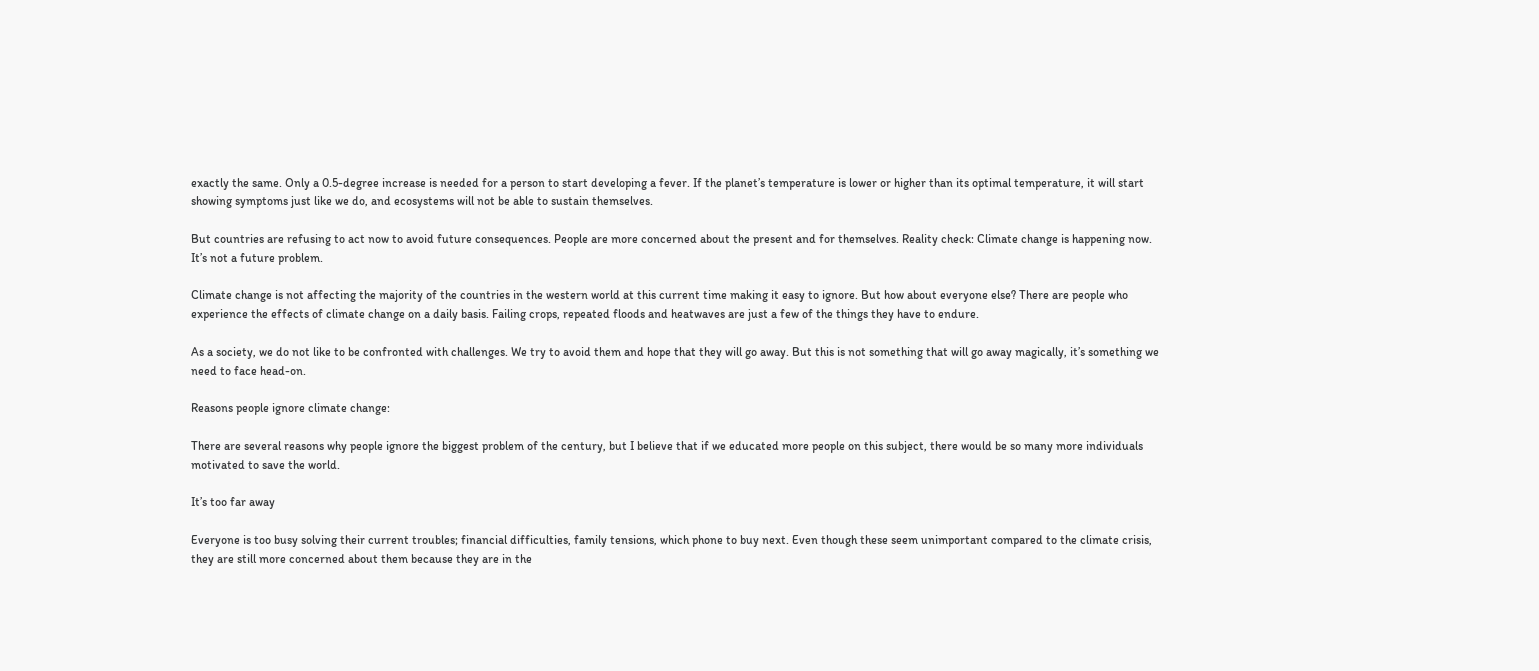exactly the same. Only a 0.5-degree increase is needed for a person to start developing a fever. If the planet’s temperature is lower or higher than its optimal temperature, it will start showing symptoms just like we do, and ecosystems will not be able to sustain themselves.

But countries are refusing to act now to avoid future consequences. People are more concerned about the present and for themselves. Reality check: Climate change is happening now. It’s not a future problem.

Climate change is not affecting the majority of the countries in the western world at this current time making it easy to ignore. But how about everyone else? There are people who experience the effects of climate change on a daily basis. Failing crops, repeated floods and heatwaves are just a few of the things they have to endure.

As a society, we do not like to be confronted with challenges. We try to avoid them and hope that they will go away. But this is not something that will go away magically, it’s something we need to face head-on.

Reasons people ignore climate change:

There are several reasons why people ignore the biggest problem of the century, but I believe that if we educated more people on this subject, there would be so many more individuals motivated to save the world.

It’s too far away

Everyone is too busy solving their current troubles; financial difficulties, family tensions, which phone to buy next. Even though these seem unimportant compared to the climate crisis, they are still more concerned about them because they are in the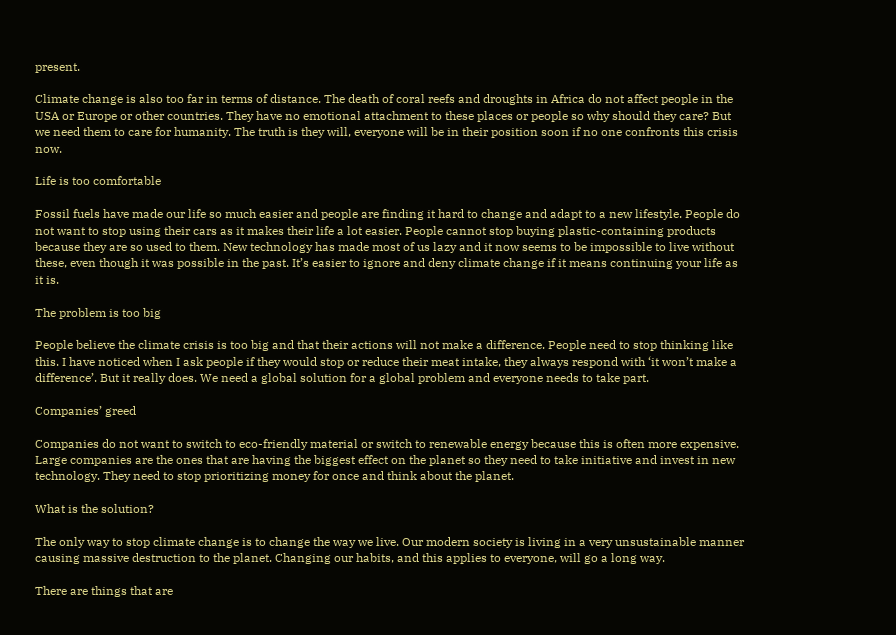present.

Climate change is also too far in terms of distance. The death of coral reefs and droughts in Africa do not affect people in the USA or Europe or other countries. They have no emotional attachment to these places or people so why should they care? But we need them to care for humanity. The truth is they will, everyone will be in their position soon if no one confronts this crisis now.

Life is too comfortable

Fossil fuels have made our life so much easier and people are finding it hard to change and adapt to a new lifestyle. People do not want to stop using their cars as it makes their life a lot easier. People cannot stop buying plastic-containing products because they are so used to them. New technology has made most of us lazy and it now seems to be impossible to live without these, even though it was possible in the past. It’s easier to ignore and deny climate change if it means continuing your life as it is.

The problem is too big

People believe the climate crisis is too big and that their actions will not make a difference. People need to stop thinking like this. I have noticed when I ask people if they would stop or reduce their meat intake, they always respond with ‘it won’t make a difference’. But it really does. We need a global solution for a global problem and everyone needs to take part.

Companies’ greed

Companies do not want to switch to eco-friendly material or switch to renewable energy because this is often more expensive. Large companies are the ones that are having the biggest effect on the planet so they need to take initiative and invest in new technology. They need to stop prioritizing money for once and think about the planet.

What is the solution?

The only way to stop climate change is to change the way we live. Our modern society is living in a very unsustainable manner causing massive destruction to the planet. Changing our habits, and this applies to everyone, will go a long way.

There are things that are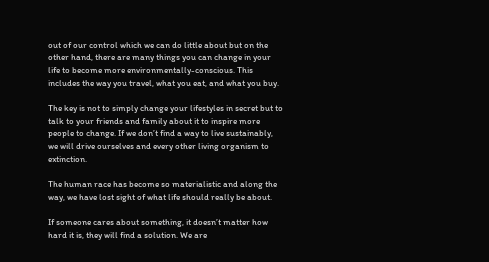out of our control which we can do little about but on the other hand, there are many things you can change in your life to become more environmentally-conscious. This includes the way you travel, what you eat, and what you buy.

The key is not to simply change your lifestyles in secret but to talk to your friends and family about it to inspire more people to change. If we don’t find a way to live sustainably, we will drive ourselves and every other living organism to extinction.

The human race has become so materialistic and along the way, we have lost sight of what life should really be about.

If someone cares about something, it doesn’t matter how hard it is, they will find a solution. We are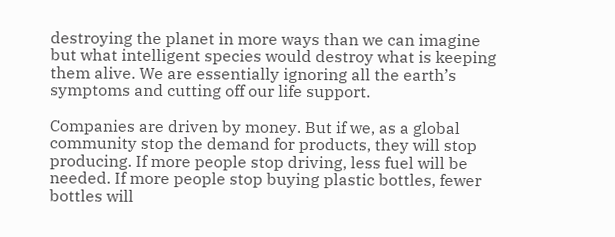destroying the planet in more ways than we can imagine but what intelligent species would destroy what is keeping them alive. We are essentially ignoring all the earth’s symptoms and cutting off our life support.

Companies are driven by money. But if we, as a global community stop the demand for products, they will stop producing. If more people stop driving, less fuel will be needed. If more people stop buying plastic bottles, fewer bottles will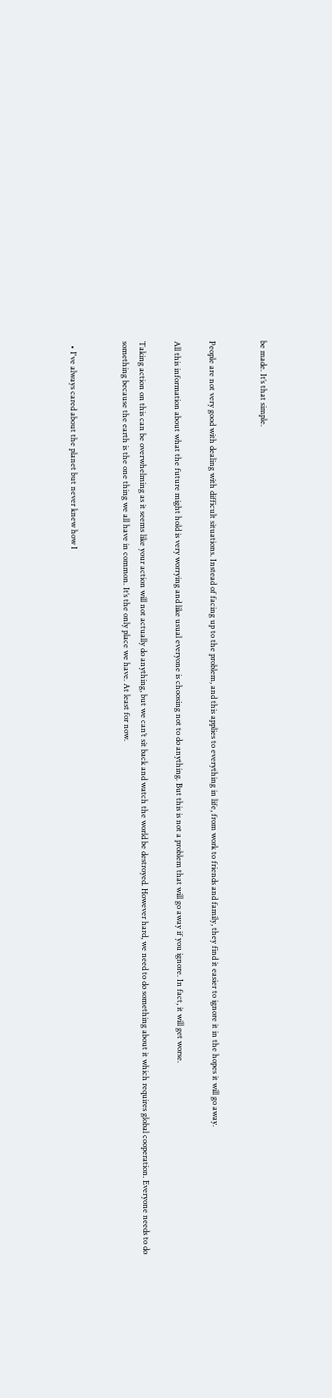be made. It’s that simple.


People are not very good with dealing with difficult situations. Instead of facing up to the problem, and this applies to everything in life, from work to friends and family, they find it easier to ignore it in the hopes it will go away.

All this information about what the future might hold is very worrying and like usual everyone is choosing not to do anything. But this is not a problem that will go away if you ignore. In fact, it will get worse.

Taking action on this can be overwhelming as it seems like your action will not actually do anything, but we can’t sit back and watch the world be destroyed. However hard, we need to do something about it which requires global cooperation. Everyone needs to do something because the earth is the one thing we all have in common. It’s the only place we have. At least for now.


  • I've always cared about the planet but never knew how I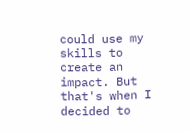could use my skills to create an impact. But that's when I decided to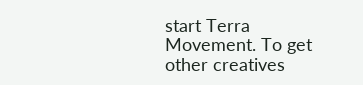start Terra Movement. To get other creatives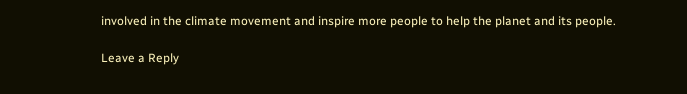involved in the climate movement and inspire more people to help the planet and its people.

Leave a Reply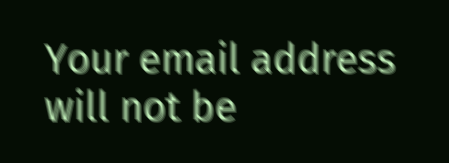Your email address will not be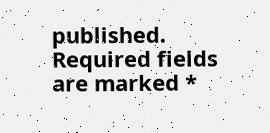published. Required fields are marked *